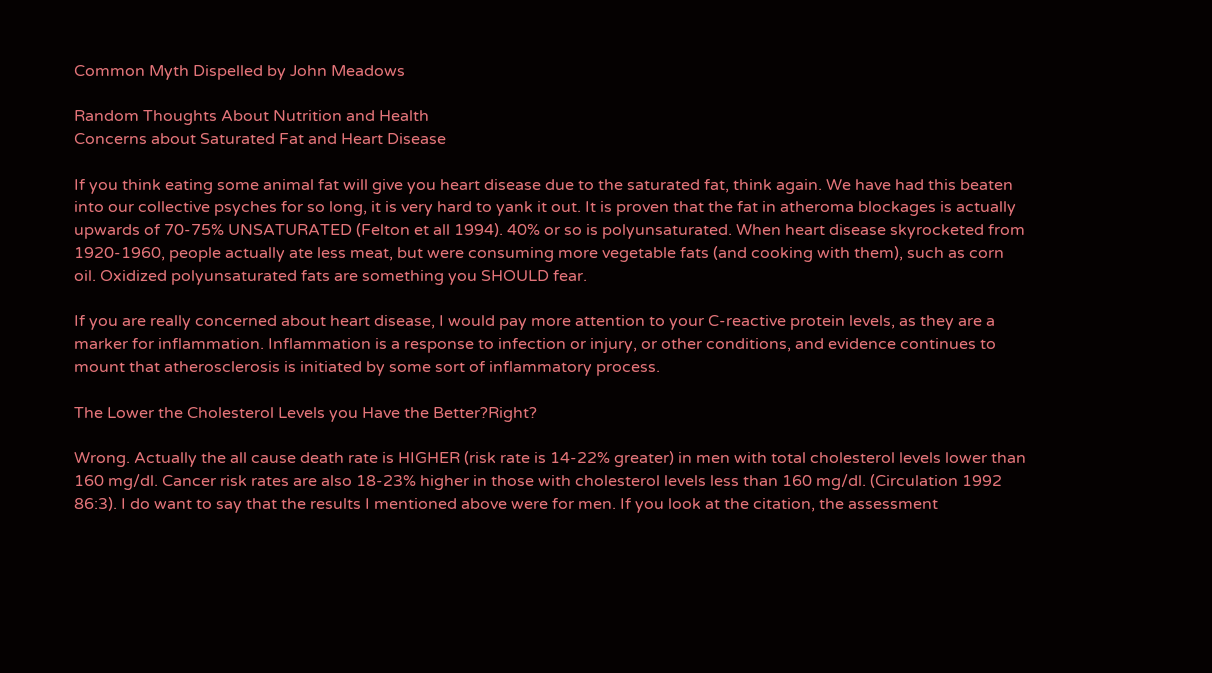Common Myth Dispelled by John Meadows

Random Thoughts About Nutrition and Health
Concerns about Saturated Fat and Heart Disease

If you think eating some animal fat will give you heart disease due to the saturated fat, think again. We have had this beaten into our collective psyches for so long, it is very hard to yank it out. It is proven that the fat in atheroma blockages is actually upwards of 70-75% UNSATURATED (Felton et all 1994). 40% or so is polyunsaturated. When heart disease skyrocketed from 1920-1960, people actually ate less meat, but were consuming more vegetable fats (and cooking with them), such as corn oil. Oxidized polyunsaturated fats are something you SHOULD fear.

If you are really concerned about heart disease, I would pay more attention to your C-reactive protein levels, as they are a marker for inflammation. Inflammation is a response to infection or injury, or other conditions, and evidence continues to mount that atherosclerosis is initiated by some sort of inflammatory process.

The Lower the Cholesterol Levels you Have the Better?Right?

Wrong. Actually the all cause death rate is HIGHER (risk rate is 14-22% greater) in men with total cholesterol levels lower than 160 mg/dl. Cancer risk rates are also 18-23% higher in those with cholesterol levels less than 160 mg/dl. (Circulation 1992 86:3). I do want to say that the results I mentioned above were for men. If you look at the citation, the assessment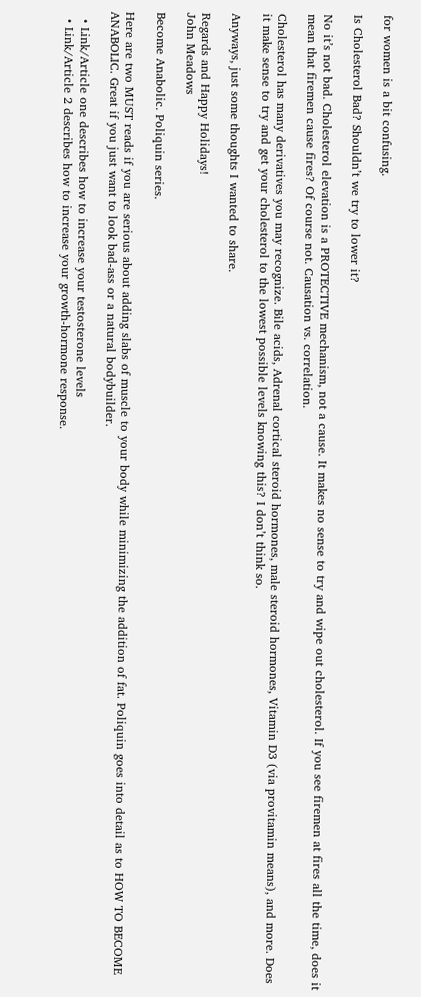for women is a bit confusing.

Is Cholesterol Bad? Shouldn’t we try to lower it?

No it’s not bad. Cholesterol elevation is a PROTECTIVE mechanism, not a cause. It makes no sense to try and wipe out cholesterol. If you see firemen at fires all the time, does it mean that firemen cause fires? Of course not. Causation vs. correlation.

Cholesterol has many derivatives you may recognize. Bile acids, Adrenal cortical steroid hormones, male steroid hormones, Vitamin D3 (via provitamin means), and more. Does it make sense to try and get your cholesterol to the lowest possible levels knowing this? I don’t think so.

Anyways, just some thoughts I wanted to share.

Regards and Happy Holidays!
John Meadows

Become Anabolic. Poliquin series.

Here are two MUST reads if you are serious about adding slabs of muscle to your body while minimizing the addition of fat. Poliquin goes into detail as to HOW TO BECOME ANABOLIC. Great if you just want to look bad-ass or a natural bodybuilder.

  • Link/Article one describes how to increase your testosterone levels
  • Link/Article 2 describes how to increase your growth-hormone response.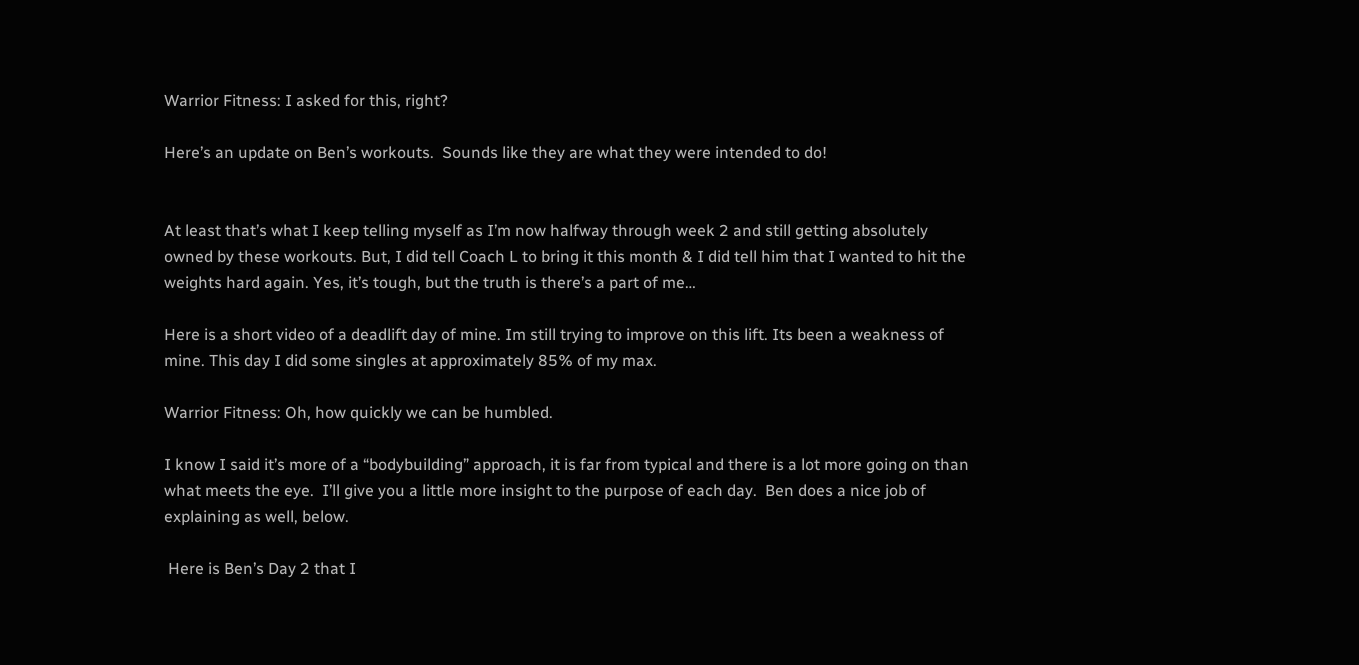Warrior Fitness: I asked for this, right?

Here’s an update on Ben’s workouts.  Sounds like they are what they were intended to do!


At least that’s what I keep telling myself as I’m now halfway through week 2 and still getting absolutely owned by these workouts. But, I did tell Coach L to bring it this month & I did tell him that I wanted to hit the weights hard again. Yes, it’s tough, but the truth is there’s a part of me…

Here is a short video of a deadlift day of mine. Im still trying to improve on this lift. Its been a weakness of mine. This day I did some singles at approximately 85% of my max.

Warrior Fitness: Oh, how quickly we can be humbled.

I know I said it’s more of a “bodybuilding” approach, it is far from typical and there is a lot more going on than what meets the eye.  I’ll give you a little more insight to the purpose of each day.  Ben does a nice job of explaining as well, below.

 Here is Ben’s Day 2 that I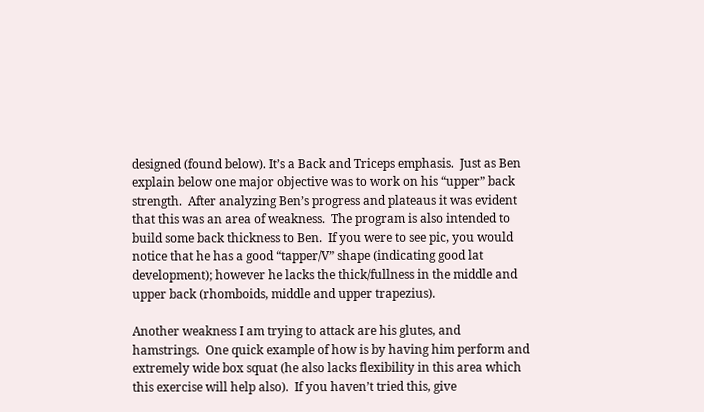designed (found below). It’s a Back and Triceps emphasis.  Just as Ben explain below one major objective was to work on his “upper” back strength.  After analyzing Ben’s progress and plateaus it was evident that this was an area of weakness.  The program is also intended to build some back thickness to Ben.  If you were to see pic, you would notice that he has a good “tapper/V” shape (indicating good lat development); however he lacks the thick/fullness in the middle and upper back (rhomboids, middle and upper trapezius).

Another weakness I am trying to attack are his glutes, and hamstrings.  One quick example of how is by having him perform and extremely wide box squat (he also lacks flexibility in this area which this exercise will help also).  If you haven’t tried this, give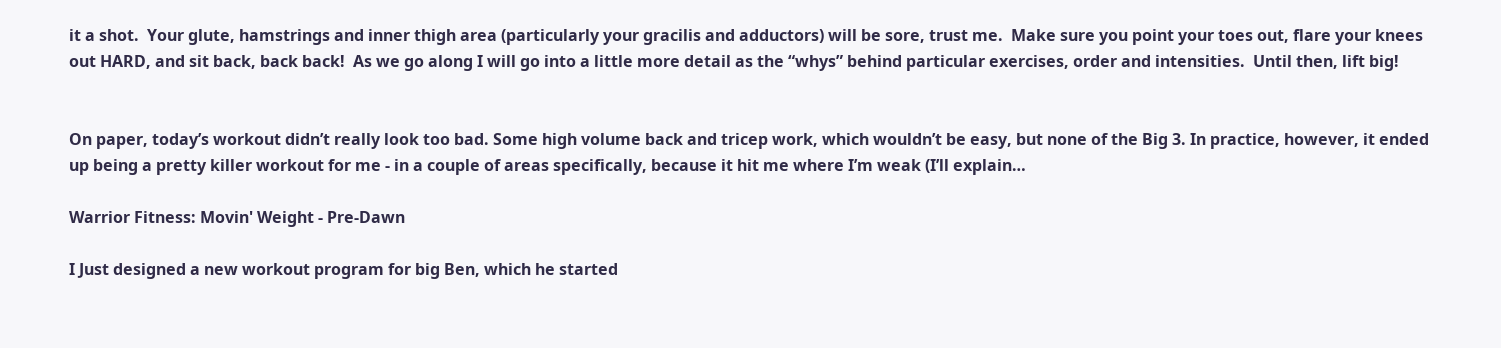it a shot.  Your glute, hamstrings and inner thigh area (particularly your gracilis and adductors) will be sore, trust me.  Make sure you point your toes out, flare your knees out HARD, and sit back, back back!  As we go along I will go into a little more detail as the “whys” behind particular exercises, order and intensities.  Until then, lift big!


On paper, today’s workout didn’t really look too bad. Some high volume back and tricep work, which wouldn’t be easy, but none of the Big 3. In practice, however, it ended up being a pretty killer workout for me - in a couple of areas specifically, because it hit me where I’m weak (I’ll explain…

Warrior Fitness: Movin' Weight - Pre-Dawn

I Just designed a new workout program for big Ben, which he started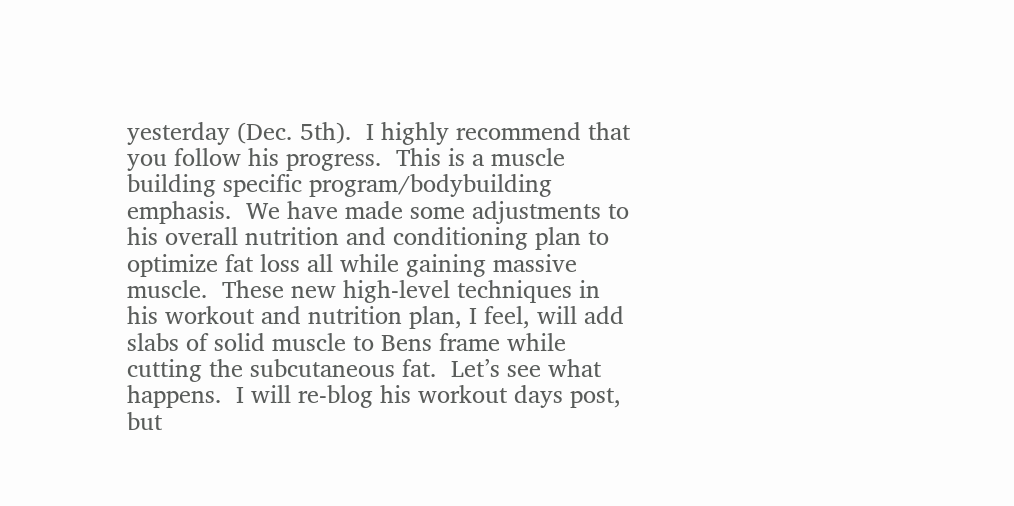yesterday (Dec. 5th).  I highly recommend that you follow his progress.  This is a muscle building specific program/bodybuilding emphasis.  We have made some adjustments to his overall nutrition and conditioning plan to optimize fat loss all while gaining massive muscle.  These new high-level techniques in his workout and nutrition plan, I feel, will add slabs of solid muscle to Bens frame while cutting the subcutaneous fat.  Let’s see what happens.  I will re-blog his workout days post, but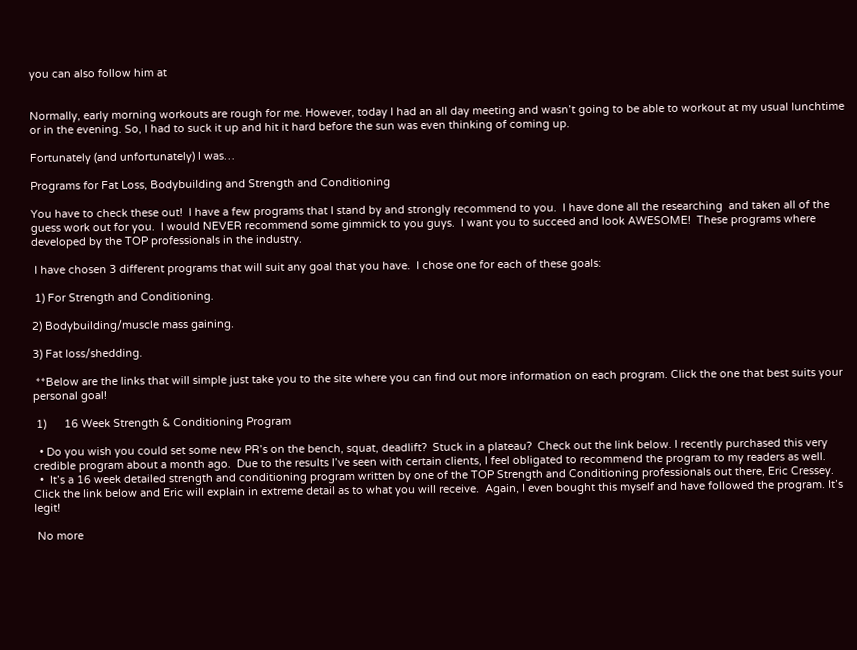you can also follow him at


Normally, early morning workouts are rough for me. However, today I had an all day meeting and wasn’t going to be able to workout at my usual lunchtime or in the evening. So, I had to suck it up and hit it hard before the sun was even thinking of coming up.

Fortunately (and unfortunately) I was…

Programs for Fat Loss, Bodybuilding and Strength and Conditioning

You have to check these out!  I have a few programs that I stand by and strongly recommend to you.  I have done all the researching  and taken all of the guess work out for you.  I would NEVER recommend some gimmick to you guys.  I want you to succeed and look AWESOME!  These programs where developed by the TOP professionals in the industry.

 I have chosen 3 different programs that will suit any goal that you have.  I chose one for each of these goals:

 1) For Strength and Conditioning.

2) Bodybuilding/muscle mass gaining.

3) Fat loss/shedding.

 **Below are the links that will simple just take you to the site where you can find out more information on each program. Click the one that best suits your personal goal!

 1)      16 Week Strength & Conditioning Program

  • Do you wish you could set some new PR’s on the bench, squat, deadlift?  Stuck in a plateau?  Check out the link below. I recently purchased this very credible program about a month ago.  Due to the results I’ve seen with certain clients, I feel obligated to recommend the program to my readers as well.
  •  It’s a 16 week detailed strength and conditioning program written by one of the TOP Strength and Conditioning professionals out there, Eric Cressey.  Click the link below and Eric will explain in extreme detail as to what you will receive.  Again, I even bought this myself and have followed the program. It’s legit!

 No more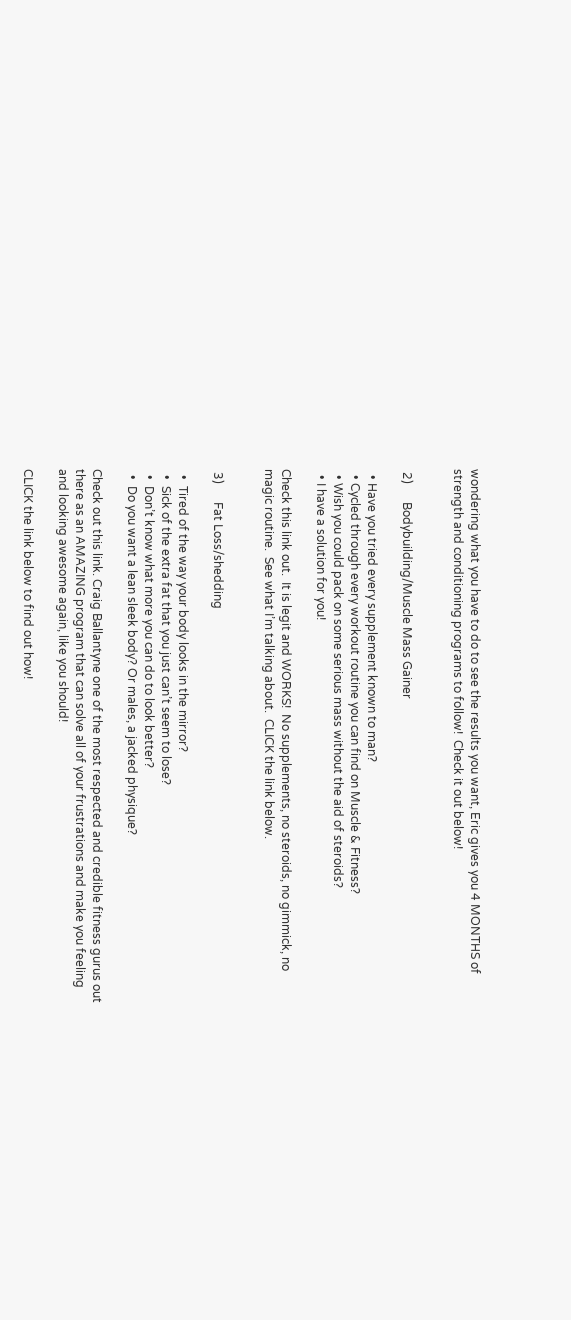wondering what you have to do to see the results you want, Eric gives you 4 MONTHS of strength and conditioning programs to follow!  Check it out below!


 2)      Bodybuilding/Muscle Mass Gainer

  • Have you tried every supplement known to man?
  • Cycled through every workout routine you can find on Muscle & Fitness?
  • Wish you could pack on some serious mass without the aid of steroids?
  • I have a solution for you!

Check this link out.  It is legit and WORKS!  No supplements, no steroids, no gimmick, no magic routine.  See what I’m talking about.  CLICK the link below.


 3)      Fat Loss/shedding

  •  Tired of the way your body looks in the mirror?
  •  Sick of the extra fat that you just can’t seem to lose?
  •  Don’t know what more you can do to look better?
  •  Do you want a lean sleek body? Or males, a jacked physique?

Check out this link. Craig Ballantyne one of the most respected and credible fitness gurus out there as an AMAZING program that can solve all of your frustrations and make you feeling and looking awesome again, like you should!

CLICK the link below to find out how!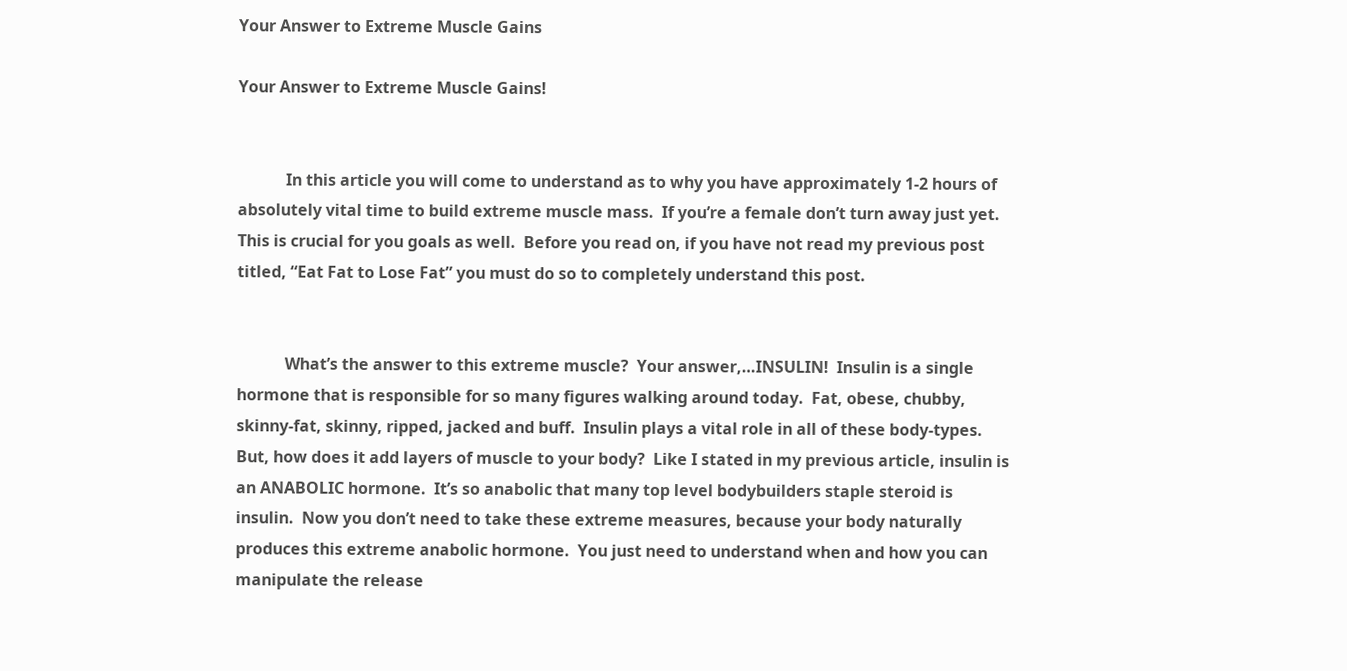Your Answer to Extreme Muscle Gains

Your Answer to Extreme Muscle Gains!


            In this article you will come to understand as to why you have approximately 1-2 hours of absolutely vital time to build extreme muscle mass.  If you’re a female don’t turn away just yet. This is crucial for you goals as well.  Before you read on, if you have not read my previous post titled, “Eat Fat to Lose Fat” you must do so to completely understand this post.


            What’s the answer to this extreme muscle?  Your answer,…INSULIN!  Insulin is a single hormone that is responsible for so many figures walking around today.  Fat, obese, chubby, skinny-fat, skinny, ripped, jacked and buff.  Insulin plays a vital role in all of these body-types.  But, how does it add layers of muscle to your body?  Like I stated in my previous article, insulin is an ANABOLIC hormone.  It’s so anabolic that many top level bodybuilders staple steroid is insulin.  Now you don’t need to take these extreme measures, because your body naturally produces this extreme anabolic hormone.  You just need to understand when and how you can manipulate the release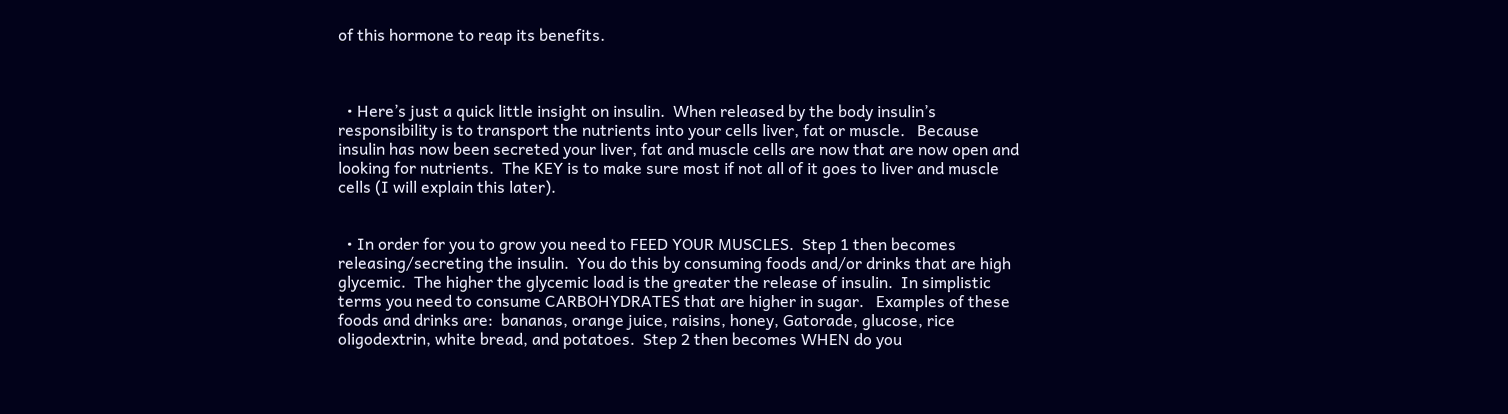of this hormone to reap its benefits.



  • Here’s just a quick little insight on insulin.  When released by the body insulin’s responsibility is to transport the nutrients into your cells liver, fat or muscle.   Because insulin has now been secreted your liver, fat and muscle cells are now that are now open and looking for nutrients.  The KEY is to make sure most if not all of it goes to liver and muscle cells (I will explain this later).


  • In order for you to grow you need to FEED YOUR MUSCLES.  Step 1 then becomes releasing/secreting the insulin.  You do this by consuming foods and/or drinks that are high glycemic.  The higher the glycemic load is the greater the release of insulin.  In simplistic terms you need to consume CARBOHYDRATES that are higher in sugar.   Examples of these foods and drinks are:  bananas, orange juice, raisins, honey, Gatorade, glucose, rice oligodextrin, white bread, and potatoes.  Step 2 then becomes WHEN do you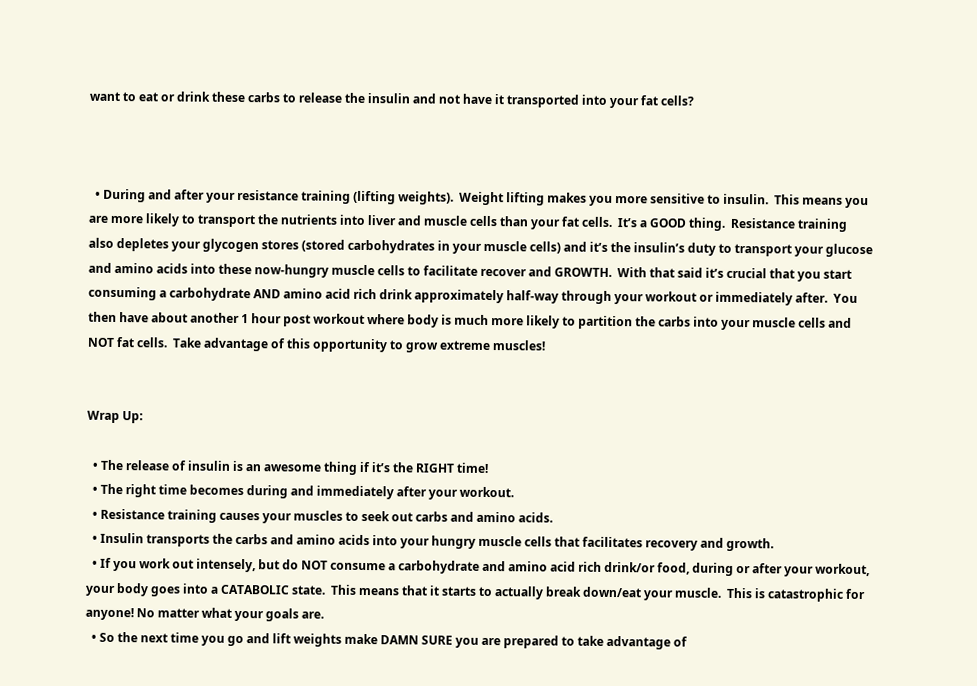want to eat or drink these carbs to release the insulin and not have it transported into your fat cells?



  • During and after your resistance training (lifting weights).  Weight lifting makes you more sensitive to insulin.  This means you are more likely to transport the nutrients into liver and muscle cells than your fat cells.  It’s a GOOD thing.  Resistance training also depletes your glycogen stores (stored carbohydrates in your muscle cells) and it’s the insulin’s duty to transport your glucose and amino acids into these now-hungry muscle cells to facilitate recover and GROWTH.  With that said it’s crucial that you start consuming a carbohydrate AND amino acid rich drink approximately half-way through your workout or immediately after.  You then have about another 1 hour post workout where body is much more likely to partition the carbs into your muscle cells and NOT fat cells.  Take advantage of this opportunity to grow extreme muscles!


Wrap Up:

  • The release of insulin is an awesome thing if it’s the RIGHT time!
  • The right time becomes during and immediately after your workout.
  • Resistance training causes your muscles to seek out carbs and amino acids.
  • Insulin transports the carbs and amino acids into your hungry muscle cells that facilitates recovery and growth.
  • If you work out intensely, but do NOT consume a carbohydrate and amino acid rich drink/or food, during or after your workout, your body goes into a CATABOLIC state.  This means that it starts to actually break down/eat your muscle.  This is catastrophic for anyone! No matter what your goals are.
  • So the next time you go and lift weights make DAMN SURE you are prepared to take advantage of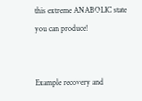this extreme ANABOLIC state you can produce!


Example recovery and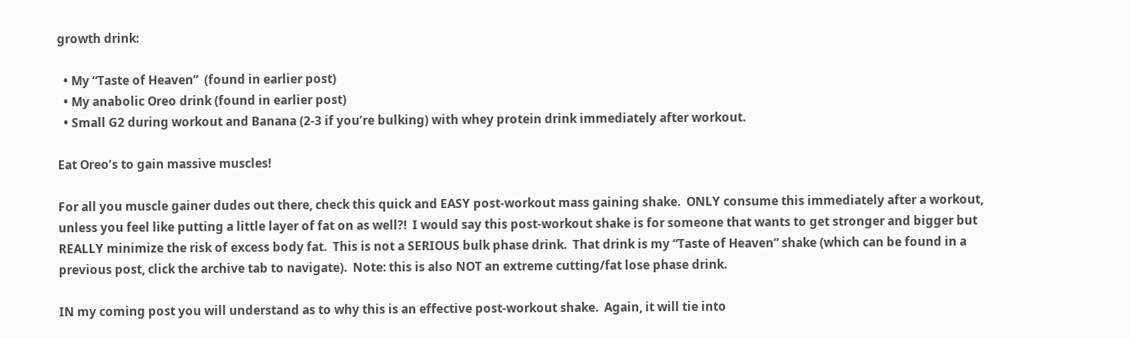growth drink:

  • My “Taste of Heaven”  (found in earlier post)
  • My anabolic Oreo drink (found in earlier post)
  • Small G2 during workout and Banana (2-3 if you’re bulking) with whey protein drink immediately after workout.

Eat Oreo’s to gain massive muscles!

For all you muscle gainer dudes out there, check this quick and EASY post-workout mass gaining shake.  ONLY consume this immediately after a workout, unless you feel like putting a little layer of fat on as well?!  I would say this post-workout shake is for someone that wants to get stronger and bigger but REALLY minimize the risk of excess body fat.  This is not a SERIOUS bulk phase drink.  That drink is my “Taste of Heaven” shake (which can be found in a previous post, click the archive tab to navigate).  Note: this is also NOT an extreme cutting/fat lose phase drink.

IN my coming post you will understand as to why this is an effective post-workout shake.  Again, it will tie into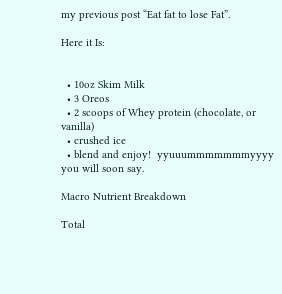my previous post “Eat fat to lose Fat”.

Here it Is:


  • 10oz Skim Milk
  • 3 Oreos
  • 2 scoops of Whey protein (chocolate, or vanilla)
  • crushed ice
  • blend and enjoy!  yyuuummmmmmmyyyy you will soon say.

Macro Nutrient Breakdown

Total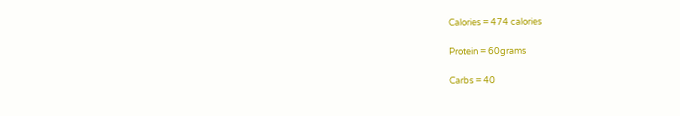Calories = 474 calories

Protein = 60grams

Carbs = 40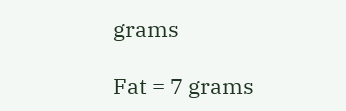grams

Fat = 7 grams